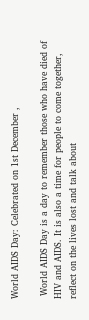World AIDS Day: Celebrated on 1st December ,

 World AIDS Day is a day to remember those who have died of HIV and AIDS. It is also a time for people to come together, reflect on the lives lost and talk about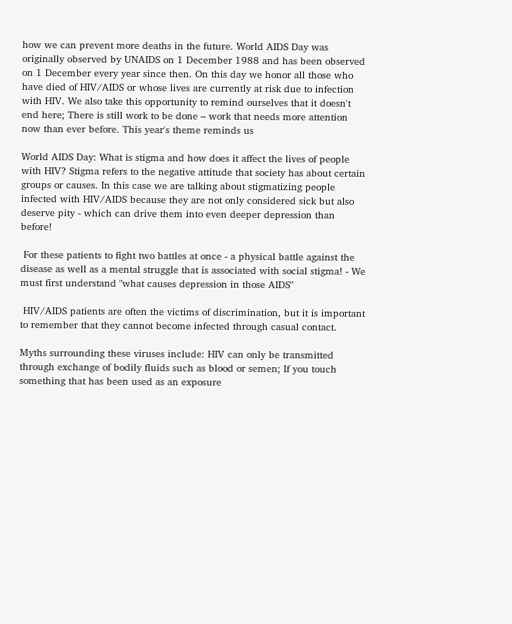how we can prevent more deaths in the future. World AIDS Day was originally observed by UNAIDS on 1 December 1988 and has been observed on 1 December every year since then. On this day we honor all those who have died of HIV/AIDS or whose lives are currently at risk due to infection with HIV. We also take this opportunity to remind ourselves that it doesn't end here; There is still work to be done – work that needs more attention now than ever before. This year's theme reminds us

World AIDS Day: What is stigma and how does it affect the lives of people with HIV? Stigma refers to the negative attitude that society has about certain groups or causes. In this case we are talking about stigmatizing people infected with HIV/AIDS because they are not only considered sick but also deserve pity - which can drive them into even deeper depression than before!

 For these patients to fight two battles at once - a physical battle against the disease as well as a mental struggle that is associated with social stigma! - We must first understand "what causes depression in those AIDS"

 HIV/AIDS patients are often the victims of discrimination, but it is important to remember that they cannot become infected through casual contact.

Myths surrounding these viruses include: HIV can only be transmitted through exchange of bodily fluids such as blood or semen; If you touch something that has been used as an exposure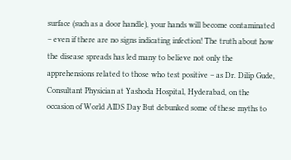surface (such as a door handle), your hands will become contaminated – even if there are no signs indicating infection! The truth about how the disease spreads has led many to believe not only the apprehensions related to those who test positive – as Dr. Dilip Gude, Consultant Physician at Yashoda Hospital, Hyderabad, on the occasion of World AIDS Day But debunked some of these myths to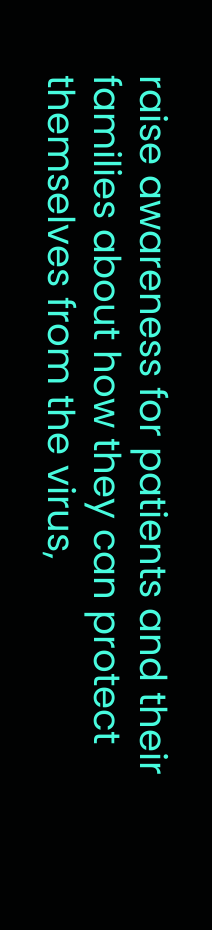raise awareness for patients and their families about how they can protect themselves from the virus,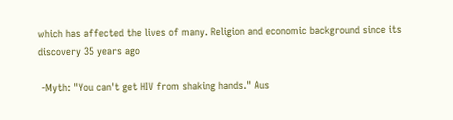which has affected the lives of many. Religion and economic background since its discovery 35 years ago

 -Myth: "You can't get HIV from shaking hands." Aus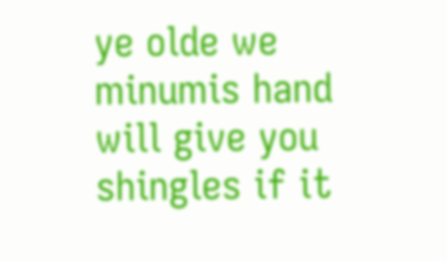ye olde we minumis hand will give you shingles if it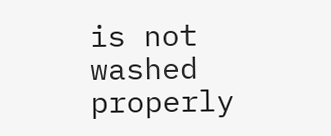is not washed properly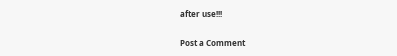after use!!!

Post a Comment